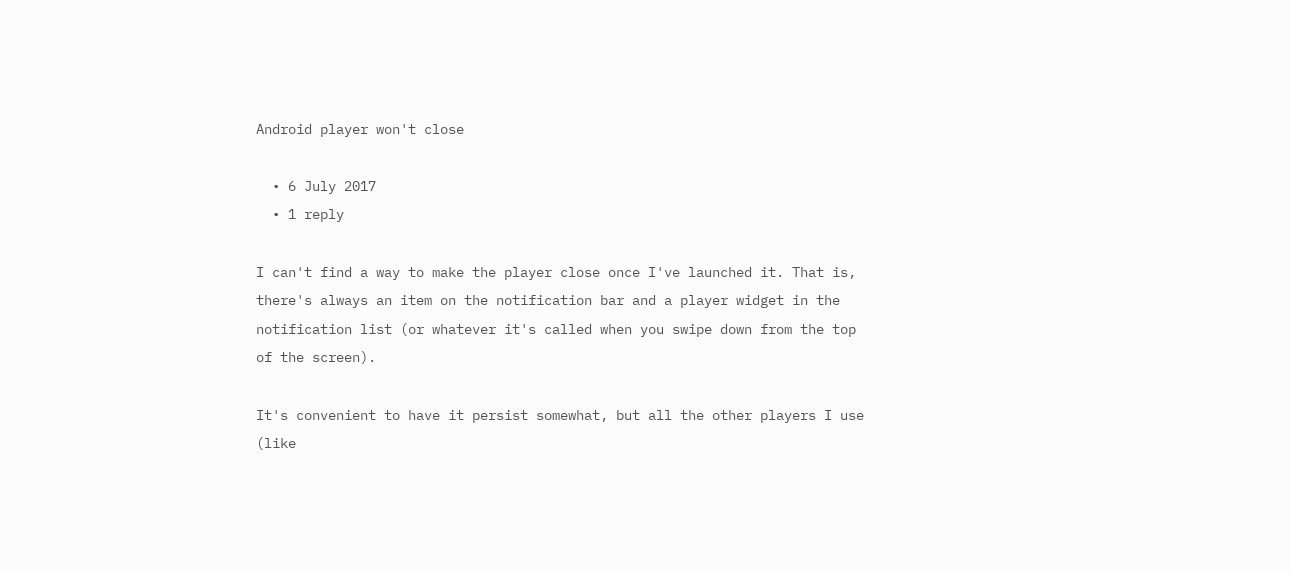Android player won't close

  • 6 July 2017
  • 1 reply

I can't find a way to make the player close once I've launched it. That is, there's always an item on the notification bar and a player widget in the notification list (or whatever it's called when you swipe down from the top of the screen).

It's convenient to have it persist somewhat, but all the other players I use (like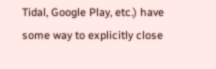Tidal, Google Play, etc.) have some way to explicitly close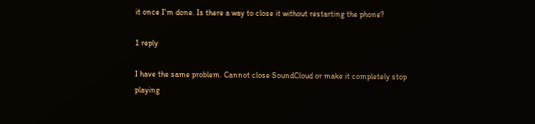it once I'm done. Is there a way to close it without restarting the phone?

1 reply

I have the same problem. Cannot close SoundCloud or make it completely stop playing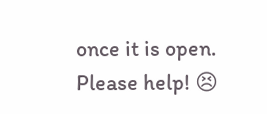once it is open. Please help! 😣